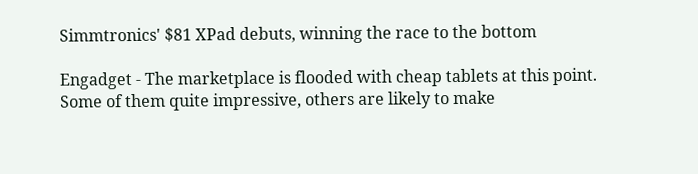Simmtronics' $81 XPad debuts, winning the race to the bottom

Engadget - The marketplace is flooded with cheap tablets at this point. Some of them quite impressive, others are likely to make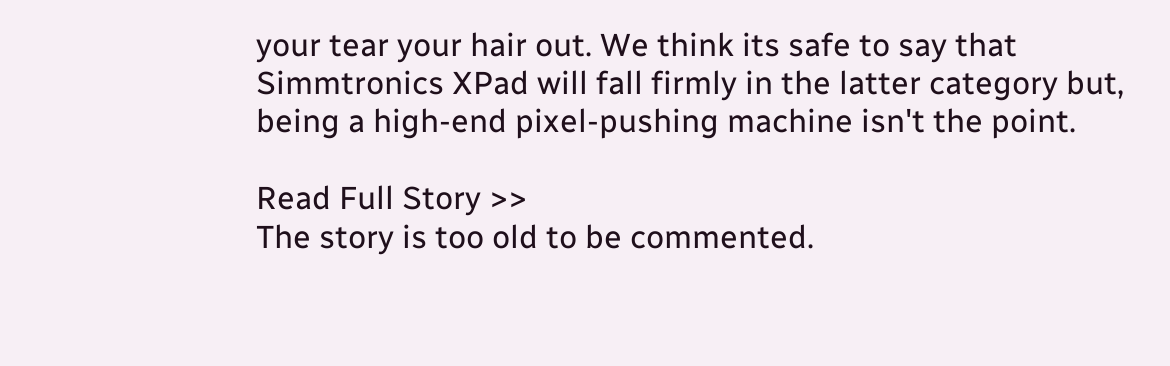your tear your hair out. We think its safe to say that Simmtronics XPad will fall firmly in the latter category but, being a high-end pixel-pushing machine isn't the point.

Read Full Story >>
The story is too old to be commented.